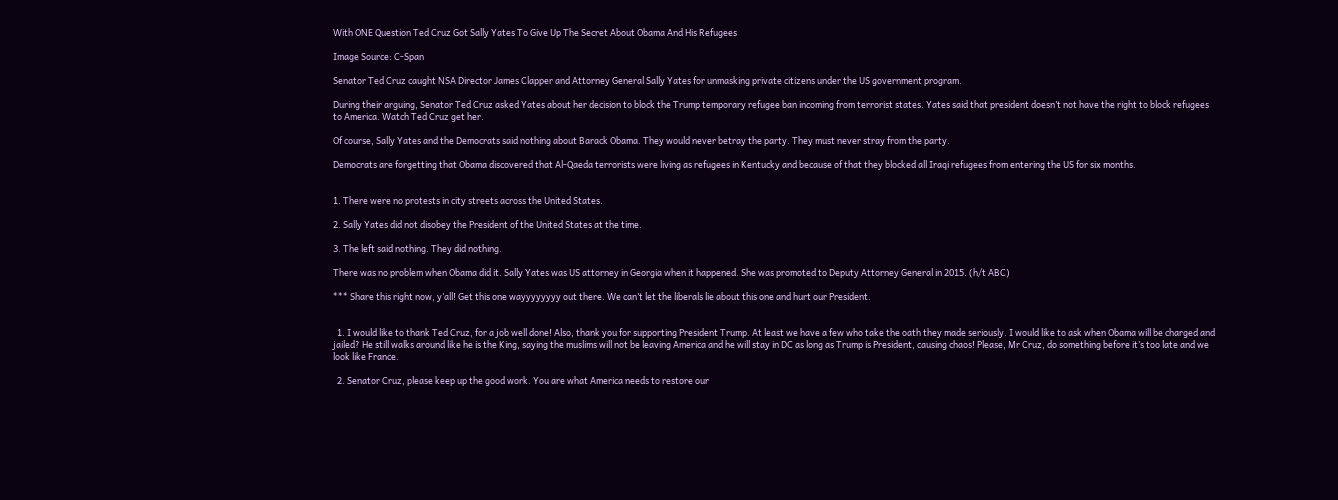With ONE Question Ted Cruz Got Sally Yates To Give Up The Secret About Obama And His Refugees

Image Source: C-Span

Senator Ted Cruz caught NSA Director James Clapper and Attorney General Sally Yates for unmasking private citizens under the US government program.

During their arguing, Senator Ted Cruz asked Yates about her decision to block the Trump temporary refugee ban incoming from terrorist states. Yates said that president doesn’t not have the right to block refugees to America. Watch Ted Cruz get her.

Of course, Sally Yates and the Democrats said nothing about Barack Obama. They would never betray the party. They must never stray from the party.

Democrats are forgetting that Obama discovered that Al-Qaeda terrorists were living as refugees in Kentucky and because of that they blocked all Iraqi refugees from entering the US for six months.


1. There were no protests in city streets across the United States.

2. Sally Yates did not disobey the President of the United States at the time.

3. The left said nothing. They did nothing.

There was no problem when Obama did it. Sally Yates was US attorney in Georgia when it happened. She was promoted to Deputy Attorney General in 2015. (h/t ABC)

*** Share this right now, y’all! Get this one wayyyyyyyy out there. We can’t let the liberals lie about this one and hurt our President.


  1. I would like to thank Ted Cruz, for a job well done! Also, thank you for supporting President Trump. At least we have a few who take the oath they made seriously. I would like to ask when Obama will be charged and jailed? He still walks around like he is the King, saying the muslims will not be leaving America and he will stay in DC as long as Trump is President, causing chaos! Please, Mr Cruz, do something before it’s too late and we look like France.

  2. Senator Cruz, please keep up the good work. You are what America needs to restore our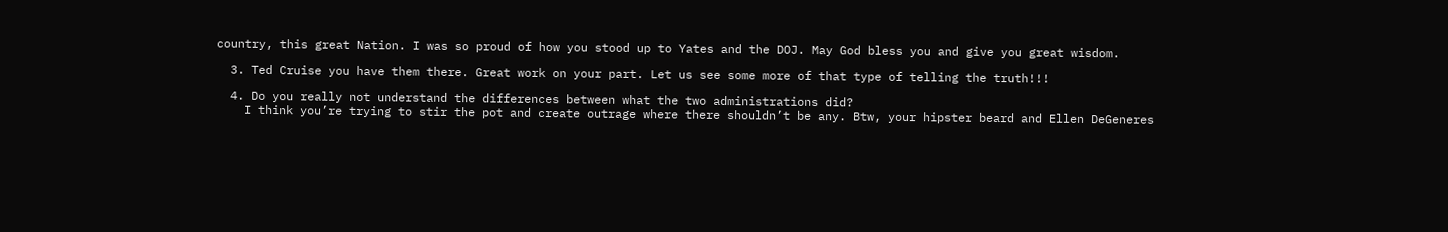country, this great Nation. I was so proud of how you stood up to Yates and the DOJ. May God bless you and give you great wisdom.

  3. Ted Cruise you have them there. Great work on your part. Let us see some more of that type of telling the truth!!!

  4. Do you really not understand the differences between what the two administrations did?
    I think you’re trying to stir the pot and create outrage where there shouldn’t be any. Btw, your hipster beard and Ellen DeGeneres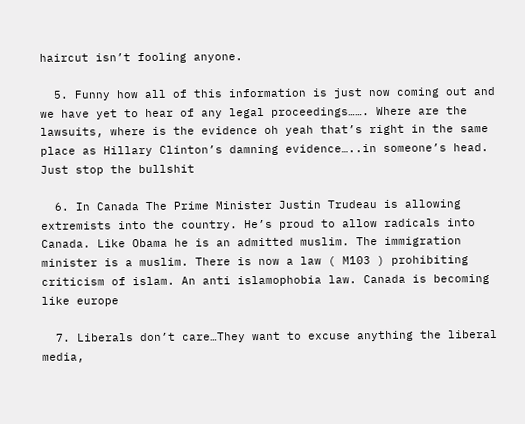haircut isn’t fooling anyone.

  5. Funny how all of this information is just now coming out and we have yet to hear of any legal proceedings……. Where are the lawsuits, where is the evidence oh yeah that’s right in the same place as Hillary Clinton’s damning evidence…..in someone’s head. Just stop the bullshit

  6. In Canada The Prime Minister Justin Trudeau is allowing extremists into the country. He’s proud to allow radicals into Canada. Like Obama he is an admitted muslim. The immigration minister is a muslim. There is now a law ( M103 ) prohibiting criticism of islam. An anti islamophobia law. Canada is becoming like europe

  7. Liberals don’t care…They want to excuse anything the liberal media,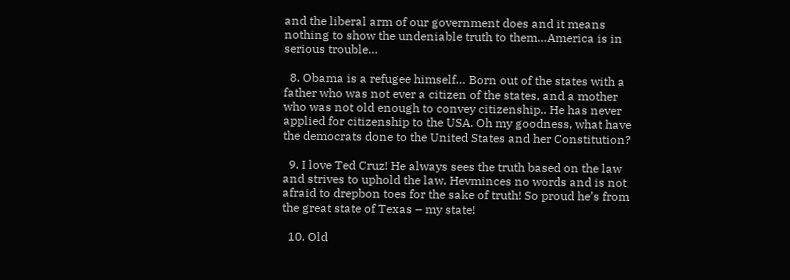and the liberal arm of our government does and it means nothing to show the undeniable truth to them…America is in serious trouble…

  8. Obama is a refugee himself… Born out of the states with a father who was not ever a citizen of the states, and a mother who was not old enough to convey citizenship.. He has never applied for citizenship to the USA. Oh my goodness, what have the democrats done to the United States and her Constitution?

  9. I love Ted Cruz! He always sees the truth based on the law and strives to uphold the law. Hevminces no words and is not afraid to drepbon toes for the sake of truth! So proud he’s from the great state of Texas – my state!

  10. Old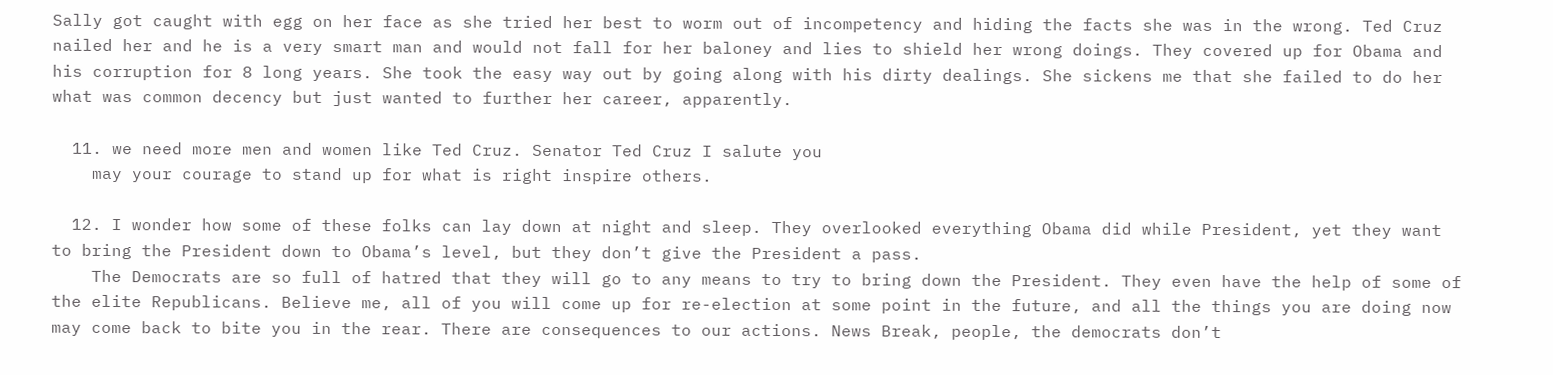Sally got caught with egg on her face as she tried her best to worm out of incompetency and hiding the facts she was in the wrong. Ted Cruz nailed her and he is a very smart man and would not fall for her baloney and lies to shield her wrong doings. They covered up for Obama and his corruption for 8 long years. She took the easy way out by going along with his dirty dealings. She sickens me that she failed to do her what was common decency but just wanted to further her career, apparently.

  11. we need more men and women like Ted Cruz. Senator Ted Cruz I salute you
    may your courage to stand up for what is right inspire others.

  12. I wonder how some of these folks can lay down at night and sleep. They overlooked everything Obama did while President, yet they want to bring the President down to Obama’s level, but they don’t give the President a pass.
    The Democrats are so full of hatred that they will go to any means to try to bring down the President. They even have the help of some of the elite Republicans. Believe me, all of you will come up for re-election at some point in the future, and all the things you are doing now may come back to bite you in the rear. There are consequences to our actions. News Break, people, the democrats don’t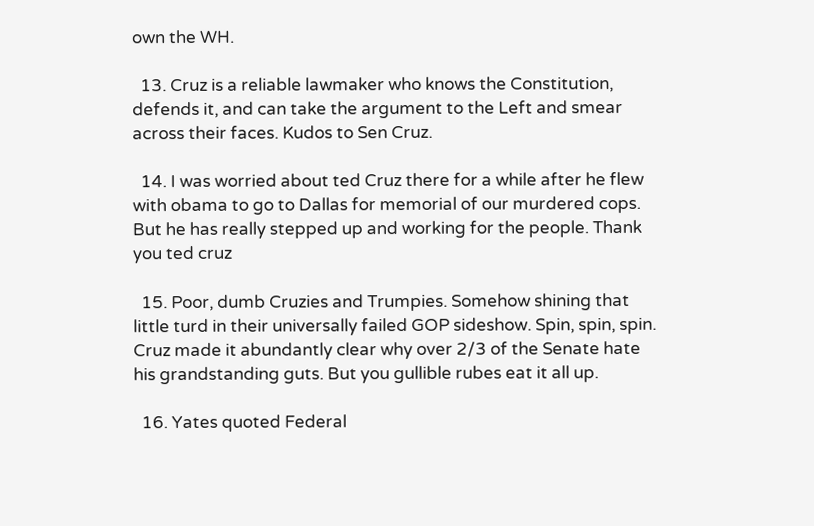own the WH.

  13. Cruz is a reliable lawmaker who knows the Constitution, defends it, and can take the argument to the Left and smear across their faces. Kudos to Sen Cruz.

  14. I was worried about ted Cruz there for a while after he flew with obama to go to Dallas for memorial of our murdered cops. But he has really stepped up and working for the people. Thank you ted cruz

  15. Poor, dumb Cruzies and Trumpies. Somehow shining that little turd in their universally failed GOP sideshow. Spin, spin, spin. Cruz made it abundantly clear why over 2/3 of the Senate hate his grandstanding guts. But you gullible rubes eat it all up.

  16. Yates quoted Federal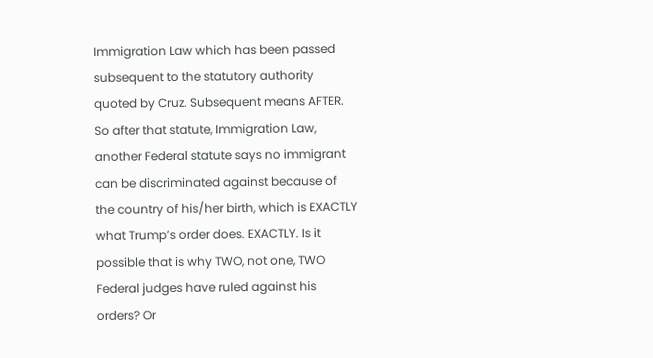Immigration Law which has been passed subsequent to the statutory authority quoted by Cruz. Subsequent means AFTER. So after that statute, Immigration Law, another Federal statute says no immigrant can be discriminated against because of the country of his/her birth, which is EXACTLY what Trump’s order does. EXACTLY. Is it possible that is why TWO, not one, TWO Federal judges have ruled against his orders? Or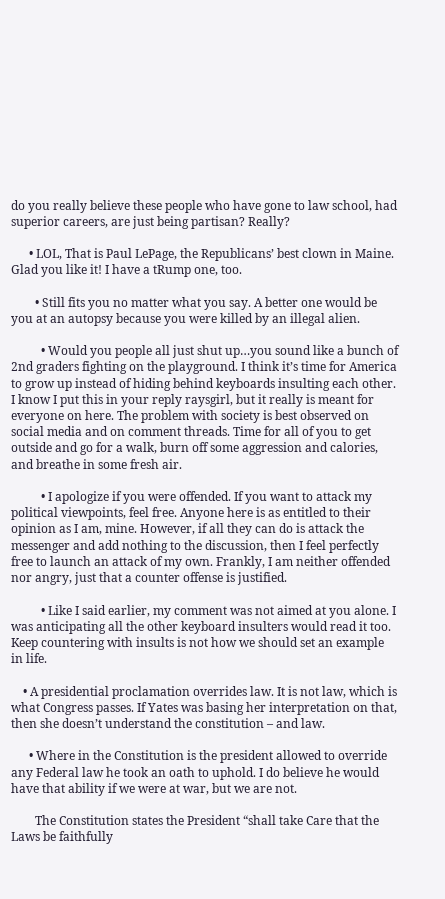do you really believe these people who have gone to law school, had superior careers, are just being partisan? Really?

      • LOL, That is Paul LePage, the Republicans’ best clown in Maine. Glad you like it! I have a tRump one, too.

        • Still fits you no matter what you say. A better one would be you at an autopsy because you were killed by an illegal alien.

          • Would you people all just shut up…you sound like a bunch of 2nd graders fighting on the playground. I think it’s time for America to grow up instead of hiding behind keyboards insulting each other. I know I put this in your reply raysgirl, but it really is meant for everyone on here. The problem with society is best observed on social media and on comment threads. Time for all of you to get outside and go for a walk, burn off some aggression and calories, and breathe in some fresh air.

          • I apologize if you were offended. If you want to attack my political viewpoints, feel free. Anyone here is as entitled to their opinion as I am, mine. However, if all they can do is attack the messenger and add nothing to the discussion, then I feel perfectly free to launch an attack of my own. Frankly, I am neither offended nor angry, just that a counter offense is justified.

          • Like I said earlier, my comment was not aimed at you alone. I was anticipating all the other keyboard insulters would read it too. Keep countering with insults is not how we should set an example in life.

    • A presidential proclamation overrides law. It is not law, which is what Congress passes. If Yates was basing her interpretation on that, then she doesn’t understand the constitution – and law.

      • Where in the Constitution is the president allowed to override any Federal law he took an oath to uphold. I do believe he would have that ability if we were at war, but we are not.

        The Constitution states the President “shall take Care that the Laws be faithfully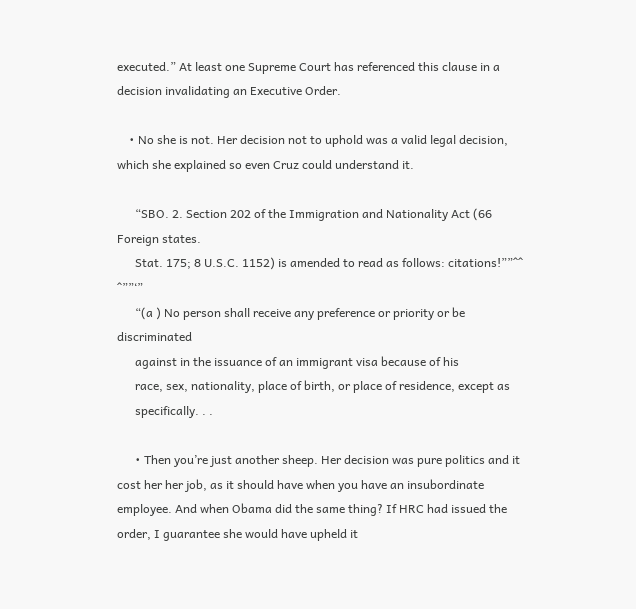executed.” At least one Supreme Court has referenced this clause in a decision invalidating an Executive Order.

    • No she is not. Her decision not to uphold was a valid legal decision, which she explained so even Cruz could understand it.

      “SBO. 2. Section 202 of the Immigration and Nationality Act (66 Foreign states.
      Stat. 175; 8 U.S.C. 1152) is amended to read as follows: citations!””^^ ^””‘”
      “(a ) No person shall receive any preference or priority or be discriminated
      against in the issuance of an immigrant visa because of his
      race, sex, nationality, place of birth, or place of residence, except as
      specifically. . .

      • Then you’re just another sheep. Her decision was pure politics and it cost her her job, as it should have when you have an insubordinate employee. And when Obama did the same thing? If HRC had issued the order, I guarantee she would have upheld it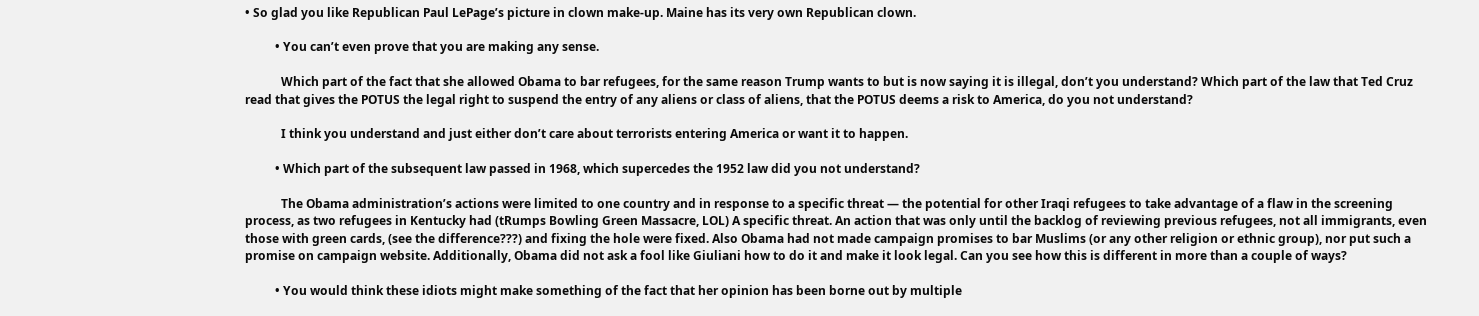• So glad you like Republican Paul LePage’s picture in clown make-up. Maine has its very own Republican clown.

          • You can’t even prove that you are making any sense.

            Which part of the fact that she allowed Obama to bar refugees, for the same reason Trump wants to but is now saying it is illegal, don’t you understand? Which part of the law that Ted Cruz read that gives the POTUS the legal right to suspend the entry of any aliens or class of aliens, that the POTUS deems a risk to America, do you not understand?

            I think you understand and just either don’t care about terrorists entering America or want it to happen.

          • Which part of the subsequent law passed in 1968, which supercedes the 1952 law did you not understand?

            The Obama administration’s actions were limited to one country and in response to a specific threat — the potential for other Iraqi refugees to take advantage of a flaw in the screening process, as two refugees in Kentucky had (tRumps Bowling Green Massacre, LOL) A specific threat. An action that was only until the backlog of reviewing previous refugees, not all immigrants, even those with green cards, (see the difference???) and fixing the hole were fixed. Also Obama had not made campaign promises to bar Muslims (or any other religion or ethnic group), nor put such a promise on campaign website. Additionally, Obama did not ask a fool like Giuliani how to do it and make it look legal. Can you see how this is different in more than a couple of ways?

          • You would think these idiots might make something of the fact that her opinion has been borne out by multiple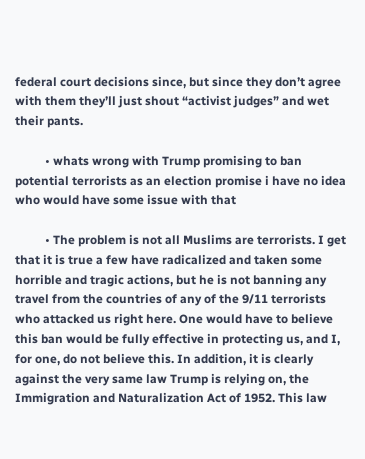federal court decisions since, but since they don’t agree with them they’ll just shout “activist judges” and wet their pants.

          • whats wrong with Trump promising to ban potential terrorists as an election promise i have no idea who would have some issue with that

          • The problem is not all Muslims are terrorists. I get that it is true a few have radicalized and taken some horrible and tragic actions, but he is not banning any travel from the countries of any of the 9/11 terrorists who attacked us right here. One would have to believe this ban would be fully effective in protecting us, and I, for one, do not believe this. In addition, it is clearly against the very same law Trump is relying on, the Immigration and Naturalization Act of 1952. This law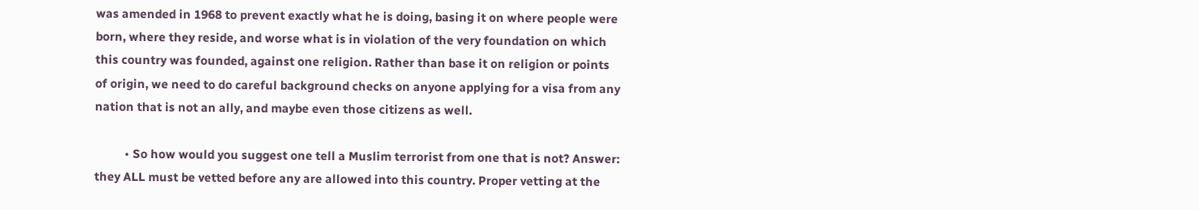was amended in 1968 to prevent exactly what he is doing, basing it on where people were born, where they reside, and worse what is in violation of the very foundation on which this country was founded, against one religion. Rather than base it on religion or points of origin, we need to do careful background checks on anyone applying for a visa from any nation that is not an ally, and maybe even those citizens as well.

          • So how would you suggest one tell a Muslim terrorist from one that is not? Answer: they ALL must be vetted before any are allowed into this country. Proper vetting at the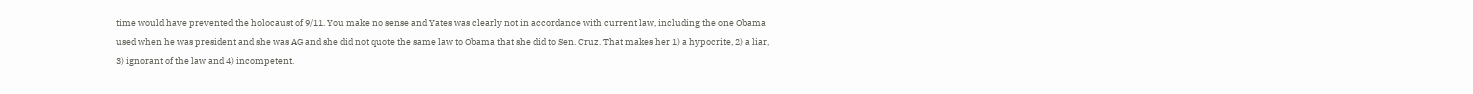time would have prevented the holocaust of 9/11. You make no sense and Yates was clearly not in accordance with current law, including the one Obama used when he was president and she was AG and she did not quote the same law to Obama that she did to Sen. Cruz. That makes her 1) a hypocrite, 2) a liar, 3) ignorant of the law and 4) incompetent.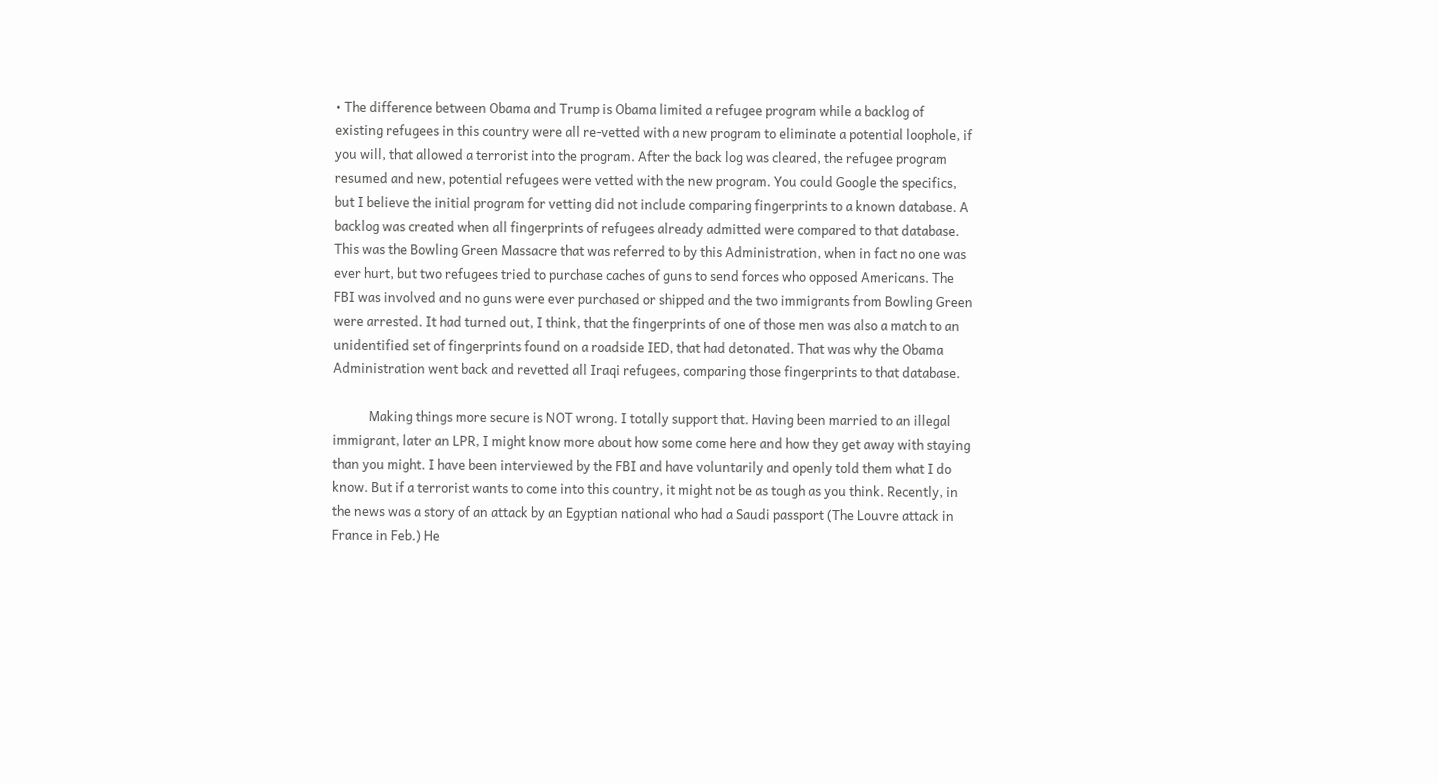• The difference between Obama and Trump is Obama limited a refugee program while a backlog of existing refugees in this country were all re-vetted with a new program to eliminate a potential loophole, if you will, that allowed a terrorist into the program. After the back log was cleared, the refugee program resumed and new, potential refugees were vetted with the new program. You could Google the specifics, but I believe the initial program for vetting did not include comparing fingerprints to a known database. A backlog was created when all fingerprints of refugees already admitted were compared to that database. This was the Bowling Green Massacre that was referred to by this Administration, when in fact no one was ever hurt, but two refugees tried to purchase caches of guns to send forces who opposed Americans. The FBI was involved and no guns were ever purchased or shipped and the two immigrants from Bowling Green were arrested. It had turned out, I think, that the fingerprints of one of those men was also a match to an unidentified set of fingerprints found on a roadside IED, that had detonated. That was why the Obama Administration went back and revetted all Iraqi refugees, comparing those fingerprints to that database.

            Making things more secure is NOT wrong. I totally support that. Having been married to an illegal immigrant, later an LPR, I might know more about how some come here and how they get away with staying than you might. I have been interviewed by the FBI and have voluntarily and openly told them what I do know. But if a terrorist wants to come into this country, it might not be as tough as you think. Recently, in the news was a story of an attack by an Egyptian national who had a Saudi passport (The Louvre attack in France in Feb.) He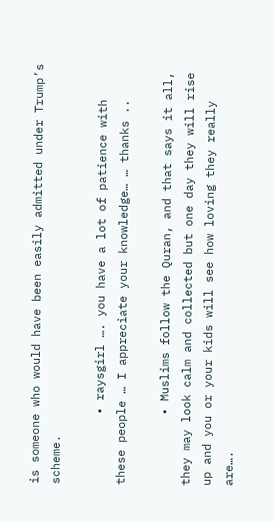is someone who would have been easily admitted under Trump’s scheme.

          • raysgirl …. you have a lot of patience with these people … I appreciate your knowledge… … thanks ..

          • Muslims follow the Quran, and that says it all, they may look calm and collected but one day they will rise up and you or your kids will see how loving they really are….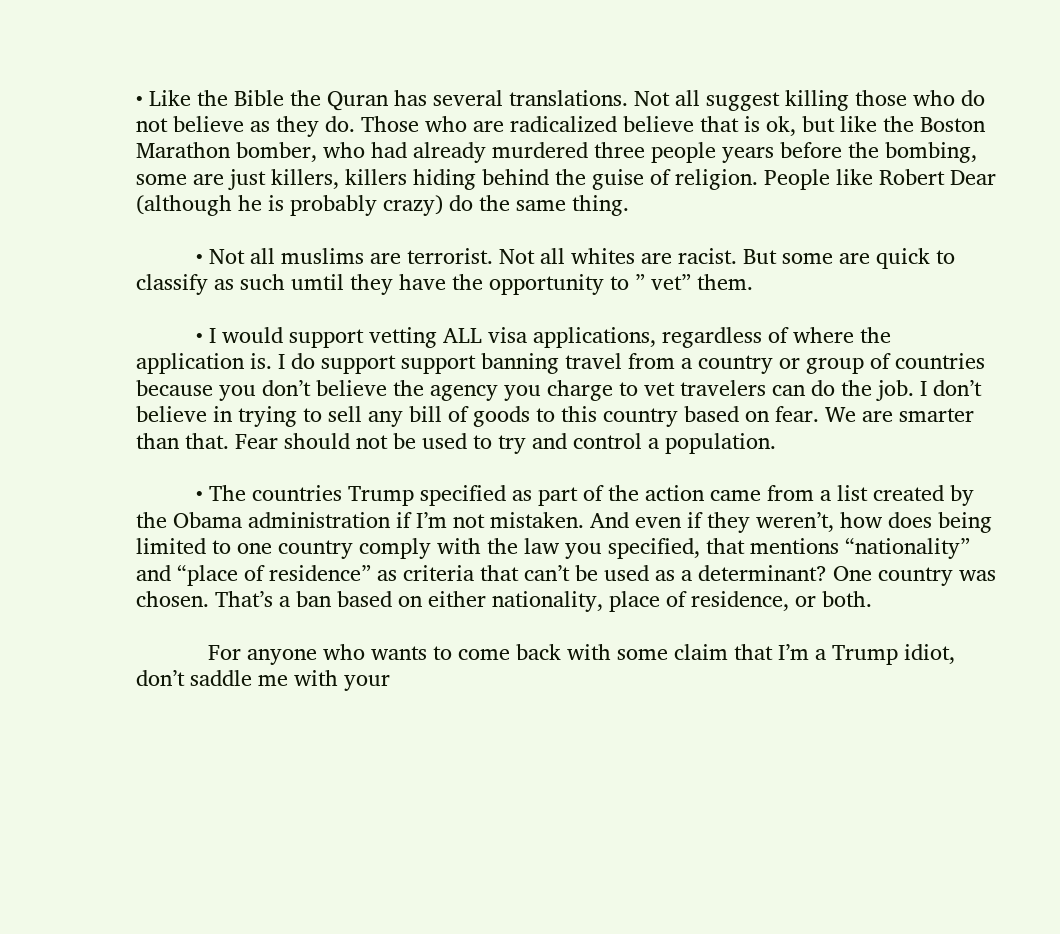• Like the Bible the Quran has several translations. Not all suggest killing those who do not believe as they do. Those who are radicalized believe that is ok, but like the Boston Marathon bomber, who had already murdered three people years before the bombing, some are just killers, killers hiding behind the guise of religion. People like Robert Dear (although he is probably crazy) do the same thing.

          • Not all muslims are terrorist. Not all whites are racist. But some are quick to classify as such umtil they have the opportunity to ” vet” them.

          • I would support vetting ALL visa applications, regardless of where the application is. I do support support banning travel from a country or group of countries because you don’t believe the agency you charge to vet travelers can do the job. I don’t believe in trying to sell any bill of goods to this country based on fear. We are smarter than that. Fear should not be used to try and control a population.

          • The countries Trump specified as part of the action came from a list created by the Obama administration if I’m not mistaken. And even if they weren’t, how does being limited to one country comply with the law you specified, that mentions “nationality” and “place of residence” as criteria that can’t be used as a determinant? One country was chosen. That’s a ban based on either nationality, place of residence, or both.

            For anyone who wants to come back with some claim that I’m a Trump idiot, don’t saddle me with your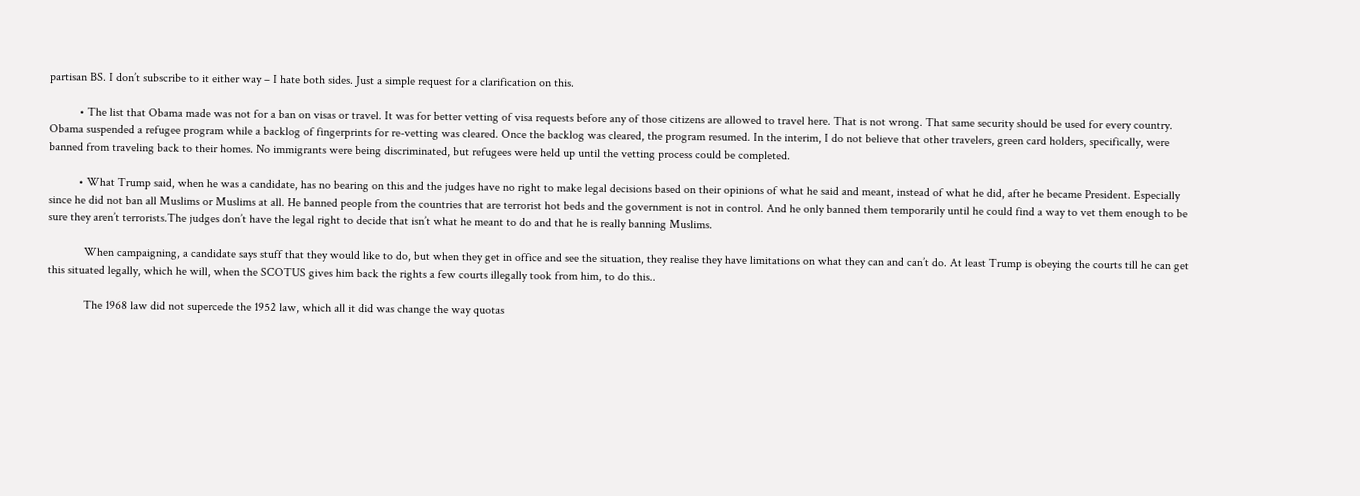partisan BS. I don’t subscribe to it either way – I hate both sides. Just a simple request for a clarification on this.

          • The list that Obama made was not for a ban on visas or travel. It was for better vetting of visa requests before any of those citizens are allowed to travel here. That is not wrong. That same security should be used for every country. Obama suspended a refugee program while a backlog of fingerprints for re-vetting was cleared. Once the backlog was cleared, the program resumed. In the interim, I do not believe that other travelers, green card holders, specifically, were banned from traveling back to their homes. No immigrants were being discriminated, but refugees were held up until the vetting process could be completed.

          • What Trump said, when he was a candidate, has no bearing on this and the judges have no right to make legal decisions based on their opinions of what he said and meant, instead of what he did, after he became President. Especially since he did not ban all Muslims or Muslims at all. He banned people from the countries that are terrorist hot beds and the government is not in control. And he only banned them temporarily until he could find a way to vet them enough to be sure they aren’t terrorists.The judges don’t have the legal right to decide that isn’t what he meant to do and that he is really banning Muslims.

            When campaigning, a candidate says stuff that they would like to do, but when they get in office and see the situation, they realise they have limitations on what they can and can’t do. At least Trump is obeying the courts till he can get this situated legally, which he will, when the SCOTUS gives him back the rights a few courts illegally took from him, to do this..

            The 1968 law did not supercede the 1952 law, which all it did was change the way quotas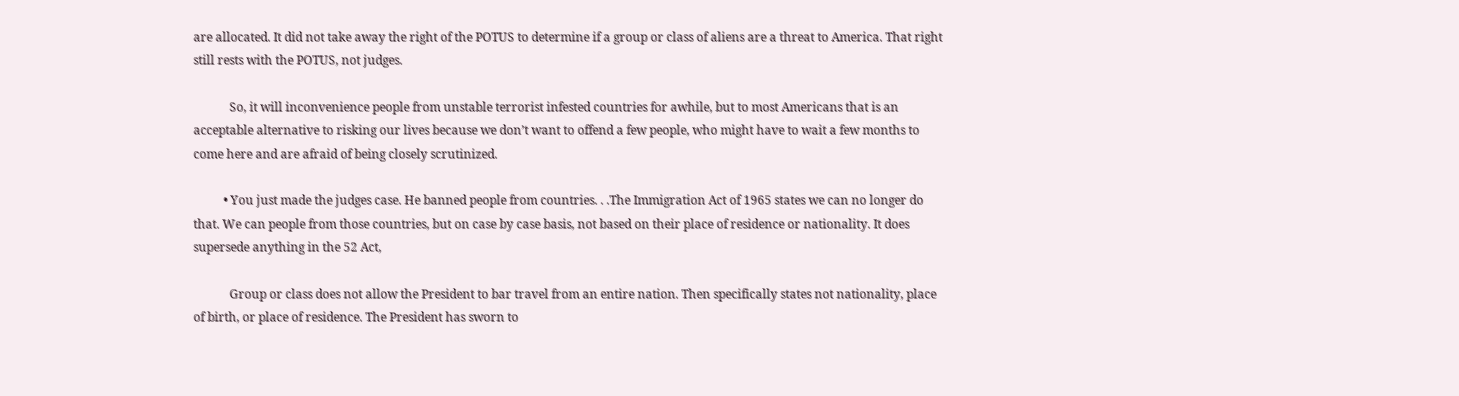are allocated. It did not take away the right of the POTUS to determine if a group or class of aliens are a threat to America. That right still rests with the POTUS, not judges.

            So, it will inconvenience people from unstable terrorist infested countries for awhile, but to most Americans that is an acceptable alternative to risking our lives because we don’t want to offend a few people, who might have to wait a few months to come here and are afraid of being closely scrutinized.

          • You just made the judges case. He banned people from countries. . .The Immigration Act of 1965 states we can no longer do that. We can people from those countries, but on case by case basis, not based on their place of residence or nationality. It does supersede anything in the 52 Act,

            Group or class does not allow the President to bar travel from an entire nation. Then specifically states not nationality, place of birth, or place of residence. The President has sworn to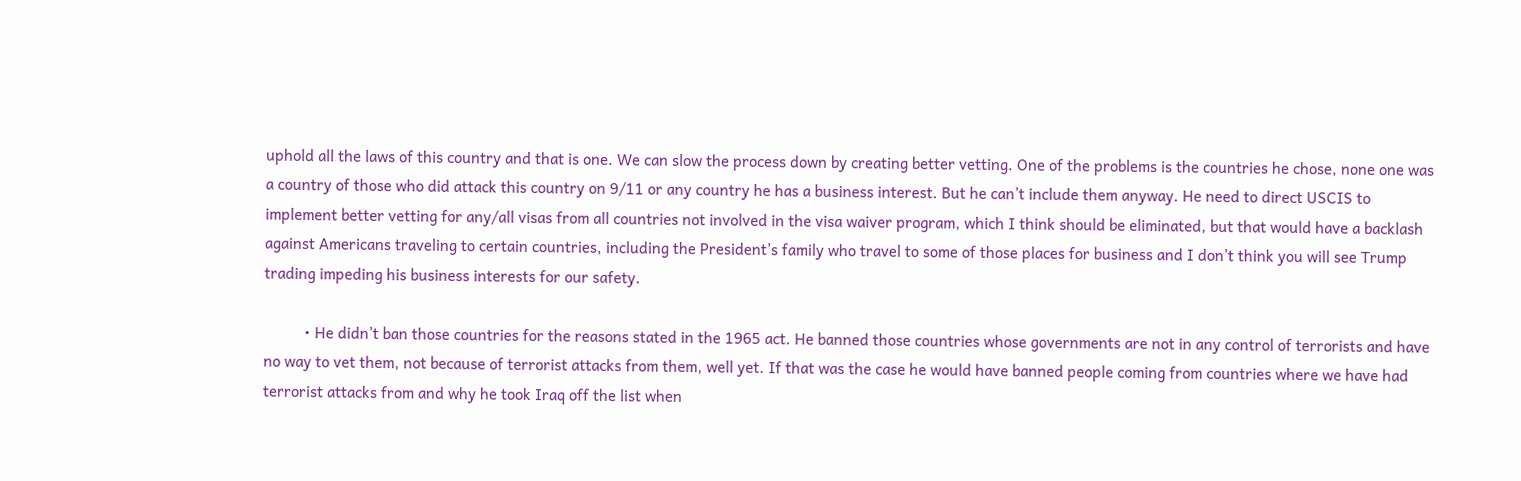uphold all the laws of this country and that is one. We can slow the process down by creating better vetting. One of the problems is the countries he chose, none one was a country of those who did attack this country on 9/11 or any country he has a business interest. But he can’t include them anyway. He need to direct USCIS to implement better vetting for any/all visas from all countries not involved in the visa waiver program, which I think should be eliminated, but that would have a backlash against Americans traveling to certain countries, including the President’s family who travel to some of those places for business and I don’t think you will see Trump trading impeding his business interests for our safety.

          • He didn’t ban those countries for the reasons stated in the 1965 act. He banned those countries whose governments are not in any control of terrorists and have no way to vet them, not because of terrorist attacks from them, well yet. If that was the case he would have banned people coming from countries where we have had terrorist attacks from and why he took Iraq off the list when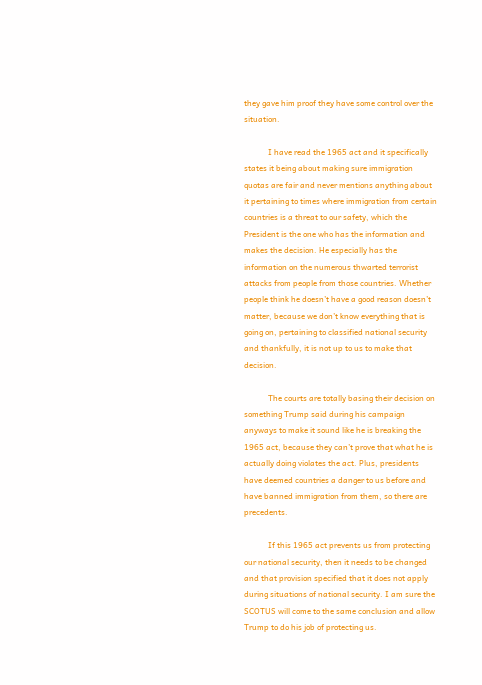they gave him proof they have some control over the situation.

            I have read the 1965 act and it specifically states it being about making sure immigration quotas are fair and never mentions anything about it pertaining to times where immigration from certain countries is a threat to our safety, which the President is the one who has the information and makes the decision. He especially has the information on the numerous thwarted terrorist attacks from people from those countries. Whether people think he doesn’t have a good reason doesn’t matter, because we don’t know everything that is going on, pertaining to classified national security and thankfully, it is not up to us to make that decision.

            The courts are totally basing their decision on something Trump said during his campaign anyways to make it sound like he is breaking the 1965 act, because they can’t prove that what he is actually doing violates the act. Plus, presidents have deemed countries a danger to us before and have banned immigration from them, so there are precedents.

            If this 1965 act prevents us from protecting our national security, then it needs to be changed and that provision specified that it does not apply during situations of national security. I am sure the SCOTUS will come to the same conclusion and allow Trump to do his job of protecting us.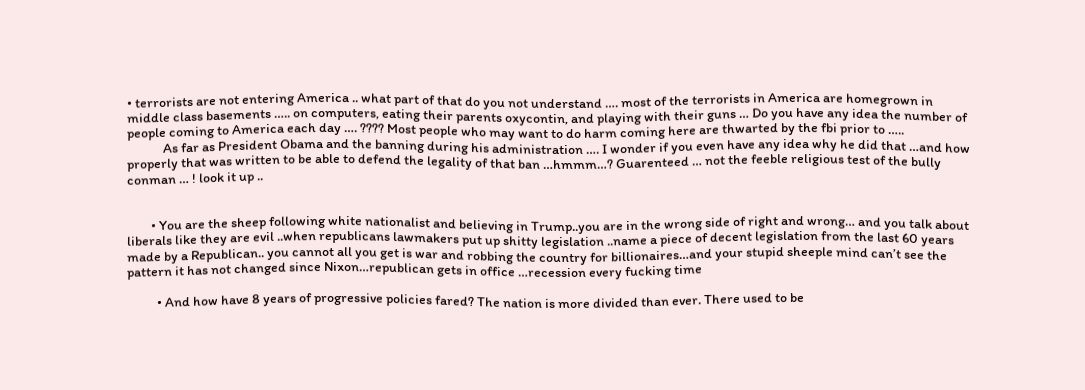• terrorists are not entering America .. what part of that do you not understand …. most of the terrorists in America are homegrown in middle class basements ….. on computers, eating their parents oxycontin, and playing with their guns … Do you have any idea the number of people coming to America each day …. ???? Most people who may want to do harm coming here are thwarted by the fbi prior to …..
            As far as President Obama and the banning during his administration …. I wonder if you even have any idea why he did that …and how properly that was written to be able to defend the legality of that ban …hmmm…? Guarenteed … not the feeble religious test of the bully conman … ! look it up ..


        • You are the sheep following white nationalist and believing in Trump..you are in the wrong side of right and wrong… and you talk about liberals like they are evil ..when republicans lawmakers put up shitty legislation ..name a piece of decent legislation from the last 60 years made by a Republican.. you cannot all you get is war and robbing the country for billionaires…and your stupid sheeple mind can’t see the pattern it has not changed since Nixon…republican gets in office …recession every fucking time

          • And how have 8 years of progressive policies fared? The nation is more divided than ever. There used to be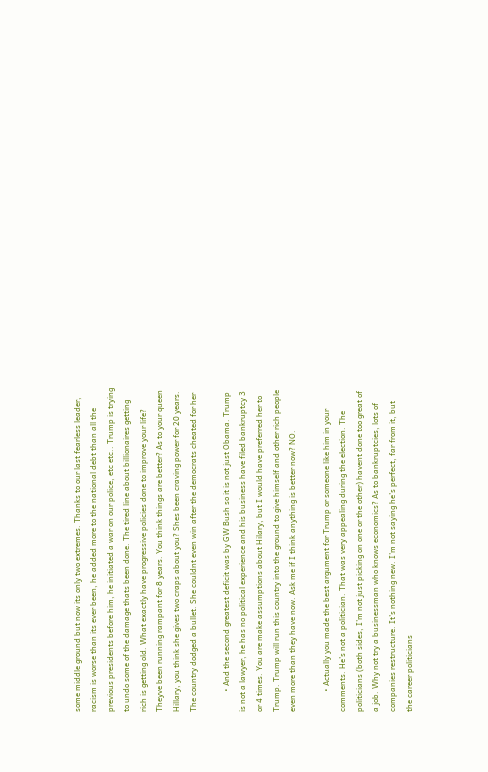some middle ground but now its only two extremes. Thanks to our last fearless leader, racism is worse than its ever been, he added more to the national debt than all the previous presidents before him, he initiated a war on our police, etc etc.. Trump is trying to undo some of the damage thats been done. The tired line about billionaires getting rich is getting old. What exactly have progressive policies done to improve your life? Theyve been running rampant for 8 years. You think things are better? As to your queen Hillary, you think she gives two craps about you? Shes been craving power for 20 years. The country dodged a bullet. She couldnt even win after the democrats cheated for her

          • And the second greatest deficit was by GW Bush so it is not just Obama. Trump is not a lawyer, he has no political experience and his business have filed bankruptcy 3 or 4 times. You are make assumptions about Hilary, but I would have preferred her to Trump. Trump will run this country into the ground to give himself and other rich people even more than they have now. Ask me if I think anything is better now? NO.

          • Actually you made the best argument for Trump or someone like him in your comments. He’s not a politician. That was very appealing during the election. The politicians (both sides, I’m not just picking on one or the other) havent done too great of a job. Why not try a businessman who knows economics? As to bankruptcies, lots of companies restructure. It’s nothing new. I’m not saying he’s perfect, far from it, but the career politicians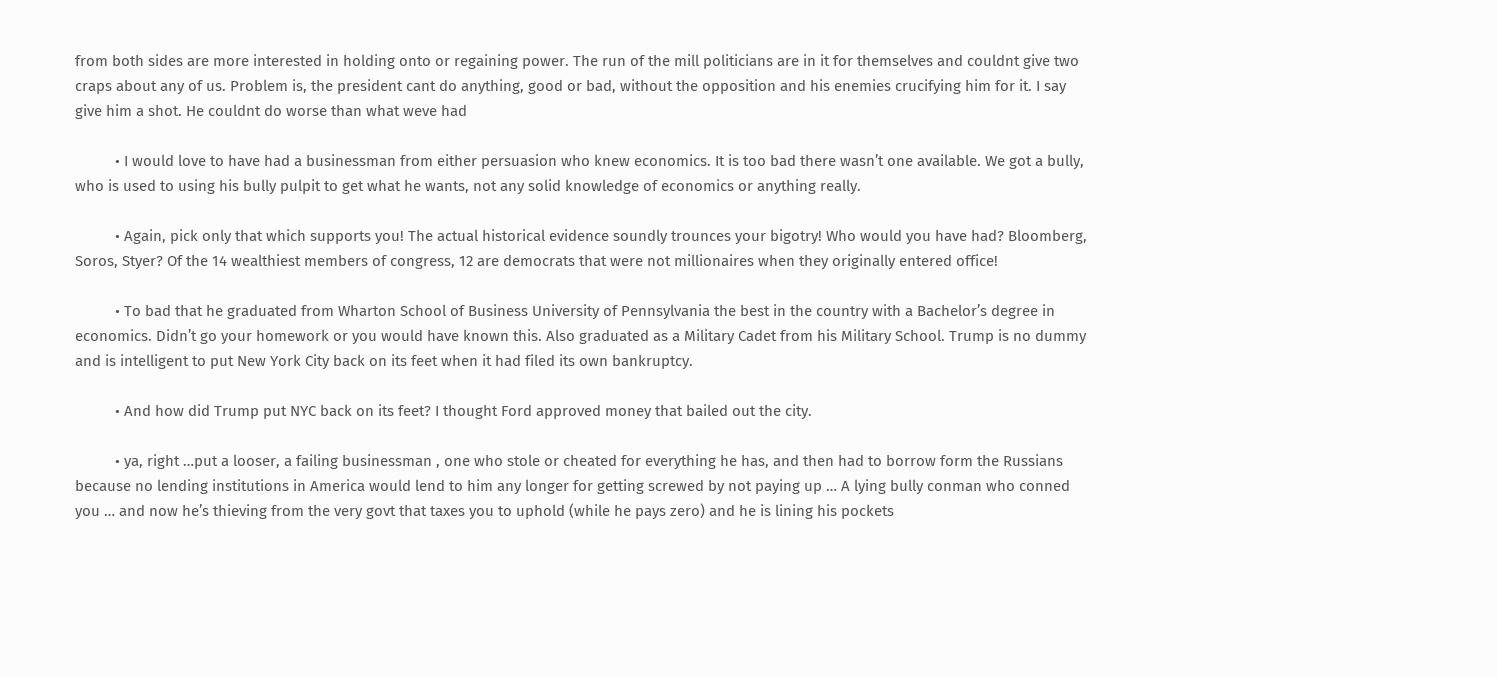from both sides are more interested in holding onto or regaining power. The run of the mill politicians are in it for themselves and couldnt give two craps about any of us. Problem is, the president cant do anything, good or bad, without the opposition and his enemies crucifying him for it. I say give him a shot. He couldnt do worse than what weve had

          • I would love to have had a businessman from either persuasion who knew economics. It is too bad there wasn’t one available. We got a bully, who is used to using his bully pulpit to get what he wants, not any solid knowledge of economics or anything really.

          • Again, pick only that which supports you! The actual historical evidence soundly trounces your bigotry! Who would you have had? Bloomberg, Soros, Styer? Of the 14 wealthiest members of congress, 12 are democrats that were not millionaires when they originally entered office!

          • To bad that he graduated from Wharton School of Business University of Pennsylvania the best in the country with a Bachelor’s degree in economics. Didn’t go your homework or you would have known this. Also graduated as a Military Cadet from his Military School. Trump is no dummy and is intelligent to put New York City back on its feet when it had filed its own bankruptcy.

          • And how did Trump put NYC back on its feet? I thought Ford approved money that bailed out the city.

          • ya, right …put a looser, a failing businessman , one who stole or cheated for everything he has, and then had to borrow form the Russians because no lending institutions in America would lend to him any longer for getting screwed by not paying up … A lying bully conman who conned you … and now he’s thieving from the very govt that taxes you to uphold (while he pays zero) and he is lining his pockets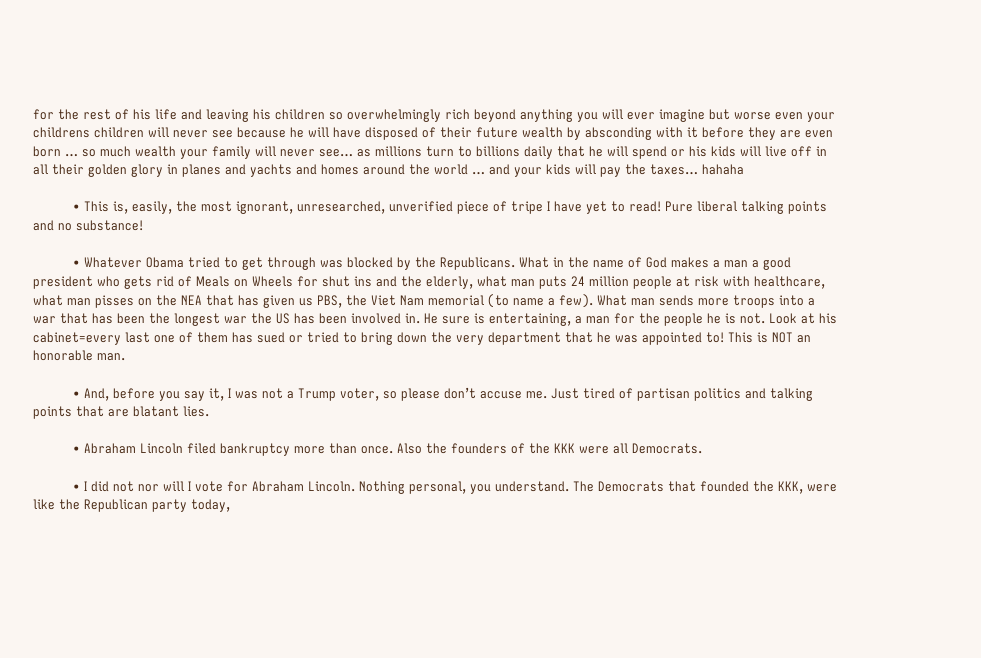for the rest of his life and leaving his children so overwhelmingly rich beyond anything you will ever imagine but worse even your childrens children will never see because he will have disposed of their future wealth by absconding with it before they are even born … so much wealth your family will never see… as millions turn to billions daily that he will spend or his kids will live off in all their golden glory in planes and yachts and homes around the world … and your kids will pay the taxes… hahaha

          • This is, easily, the most ignorant, unresearched, unverified piece of tripe I have yet to read! Pure liberal talking points and no substance!

          • Whatever Obama tried to get through was blocked by the Republicans. What in the name of God makes a man a good president who gets rid of Meals on Wheels for shut ins and the elderly, what man puts 24 million people at risk with healthcare, what man pisses on the NEA that has given us PBS, the Viet Nam memorial (to name a few). What man sends more troops into a war that has been the longest war the US has been involved in. He sure is entertaining, a man for the people he is not. Look at his cabinet=every last one of them has sued or tried to bring down the very department that he was appointed to! This is NOT an honorable man.

          • And, before you say it, I was not a Trump voter, so please don’t accuse me. Just tired of partisan politics and talking points that are blatant lies.

          • Abraham Lincoln filed bankruptcy more than once. Also the founders of the KKK were all Democrats.

          • I did not nor will I vote for Abraham Lincoln. Nothing personal, you understand. The Democrats that founded the KKK, were like the Republican party today,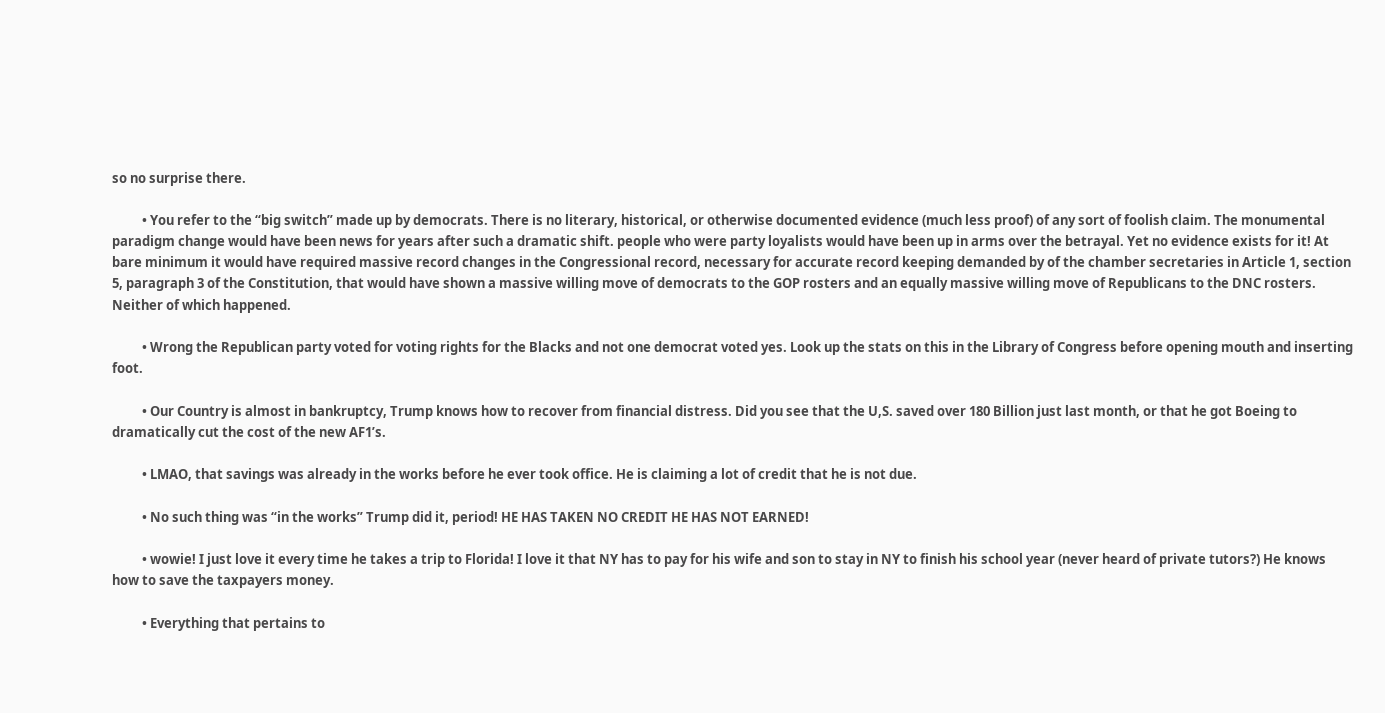so no surprise there.

          • You refer to the “big switch” made up by democrats. There is no literary, historical, or otherwise documented evidence (much less proof) of any sort of foolish claim. The monumental paradigm change would have been news for years after such a dramatic shift. people who were party loyalists would have been up in arms over the betrayal. Yet no evidence exists for it! At bare minimum it would have required massive record changes in the Congressional record, necessary for accurate record keeping demanded by of the chamber secretaries in Article 1, section 5, paragraph 3 of the Constitution, that would have shown a massive willing move of democrats to the GOP rosters and an equally massive willing move of Republicans to the DNC rosters. Neither of which happened.

          • Wrong the Republican party voted for voting rights for the Blacks and not one democrat voted yes. Look up the stats on this in the Library of Congress before opening mouth and inserting foot.

          • Our Country is almost in bankruptcy, Trump knows how to recover from financial distress. Did you see that the U,S. saved over 180 Billion just last month, or that he got Boeing to dramatically cut the cost of the new AF1’s.

          • LMAO, that savings was already in the works before he ever took office. He is claiming a lot of credit that he is not due.

          • No such thing was “in the works” Trump did it, period! HE HAS TAKEN NO CREDIT HE HAS NOT EARNED!

          • wowie! I just love it every time he takes a trip to Florida! I love it that NY has to pay for his wife and son to stay in NY to finish his school year (never heard of private tutors?) He knows how to save the taxpayers money.

          • Everything that pertains to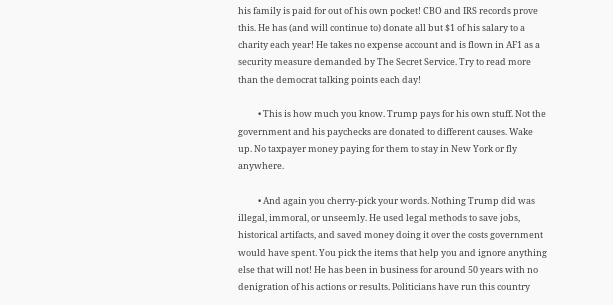his family is paid for out of his own pocket! CBO and IRS records prove this. He has (and will continue to) donate all but $1 of his salary to a charity each year! He takes no expense account and is flown in AF1 as a security measure demanded by The Secret Service. Try to read more than the democrat talking points each day!

          • This is how much you know. Trump pays for his own stuff. Not the government and his paychecks are donated to different causes. Wake up. No taxpayer money paying for them to stay in New York or fly anywhere.

          • And again you cherry-pick your words. Nothing Trump did was illegal, immoral, or unseemly. He used legal methods to save jobs, historical artifacts, and saved money doing it over the costs government would have spent. You pick the items that help you and ignore anything else that will not! He has been in business for around 50 years with no denigration of his actions or results. Politicians have run this country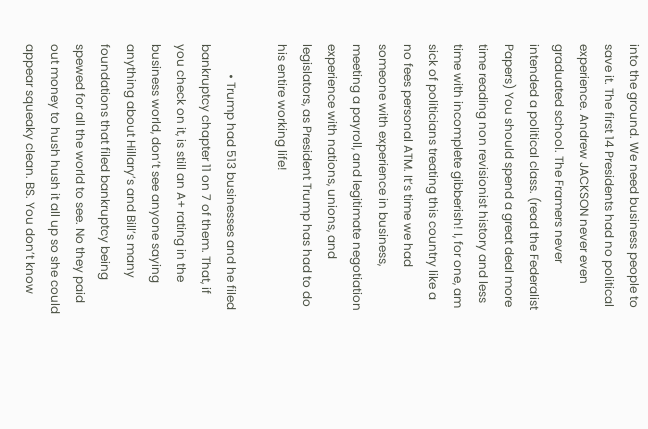into the ground. We need business people to save it. The first 14 Presidents had no political experience. Andrew JACKSON never even graduated school. The Framers never intended a political class. (read the Federalist Papers) You should spend a great deal more time reading non revisionist history and less time with incomplete gibberish! I, for one, am sick of politicians treating this country like a no fees personal ATM. It’s time we had someone with experience in business, meeting a payroll, and legitimate negotiation experience with nations, unions, and legislators, as President Trump has had to do his entire working life!

          • Trump had 513 businesses and he filed bankruptcy chapter 11 on 7 of them. That, if you check on it, is still an A+ rating in the business world, don’t see anyone saying anything about Hillary’s and Bill’s many foundations that filed bankruptcy being spewed for all the world to see. No they paid out money to hush hush it all up so she could appear squeaky clean. BS. You don’t know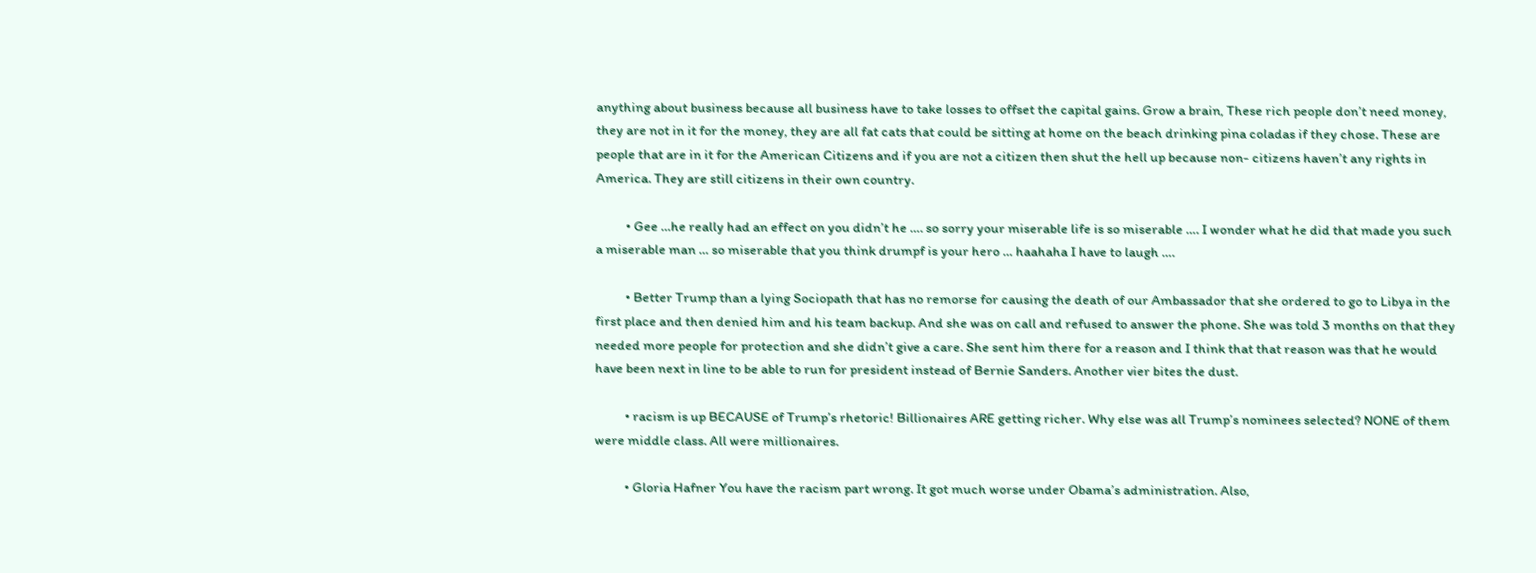anything about business because all business have to take losses to offset the capital gains. Grow a brain, These rich people don’t need money, they are not in it for the money, they are all fat cats that could be sitting at home on the beach drinking pina coladas if they chose. These are people that are in it for the American Citizens and if you are not a citizen then shut the hell up because non- citizens haven’t any rights in America. They are still citizens in their own country.

          • Gee …he really had an effect on you didn’t he …. so sorry your miserable life is so miserable …. I wonder what he did that made you such a miserable man … so miserable that you think drumpf is your hero … haahaha I have to laugh ….

          • Better Trump than a lying Sociopath that has no remorse for causing the death of our Ambassador that she ordered to go to Libya in the first place and then denied him and his team backup. And she was on call and refused to answer the phone. She was told 3 months on that they needed more people for protection and she didn’t give a care. She sent him there for a reason and I think that that reason was that he would have been next in line to be able to run for president instead of Bernie Sanders. Another vier bites the dust.

          • racism is up BECAUSE of Trump’s rhetoric! Billionaires ARE getting richer. Why else was all Trump’s nominees selected? NONE of them were middle class. All were millionaires.

          • Gloria Hafner You have the racism part wrong. It got much worse under Obama’s administration. Also,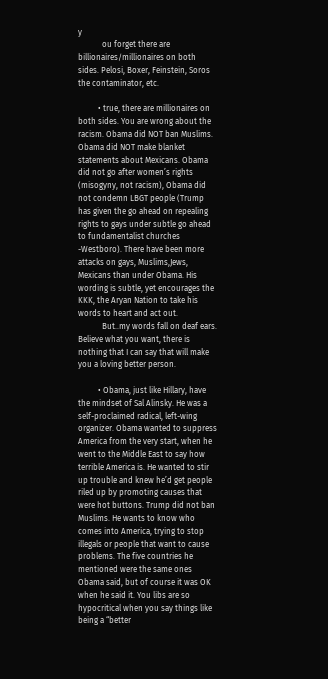y
            ou forget there are billionaires/millionaires on both sides. Pelosi, Boxer, Feinstein, Soros the contaminator, etc.

          • true, there are millionaires on both sides. You are wrong about the racism. Obama did NOT ban Muslims. Obama did NOT make blanket statements about Mexicans. Obama did not go after women’s rights (misogyny, not racism), Obama did not condemn LBGT people (Trump has given the go ahead on repealing rights to gays under subtle go ahead to fundamentalist churches -Westboro). There have been more attacks on gays, Muslims,Jews, Mexicans than under Obama. His wording is subtle, yet encourages the KKK, the Aryan Nation to take his words to heart and act out.
            But..my words fall on deaf ears. Believe what you want, there is nothing that I can say that will make you a loving better person.

          • Obama, just like Hillary, have the mindset of Sal Alinsky. He was a self-proclaimed radical, left-wing organizer. Obama wanted to suppress America from the very start, when he went to the Middle East to say how terrible America is. He wanted to stir up trouble and knew he’d get people riled up by promoting causes that were hot buttons. Trump did not ban Muslims. He wants to know who comes into America, trying to stop illegals or people that want to cause problems. The five countries he mentioned were the same ones Obama said, but of course it was OK when he said it. You libs are so hypocritical when you say things like being a “better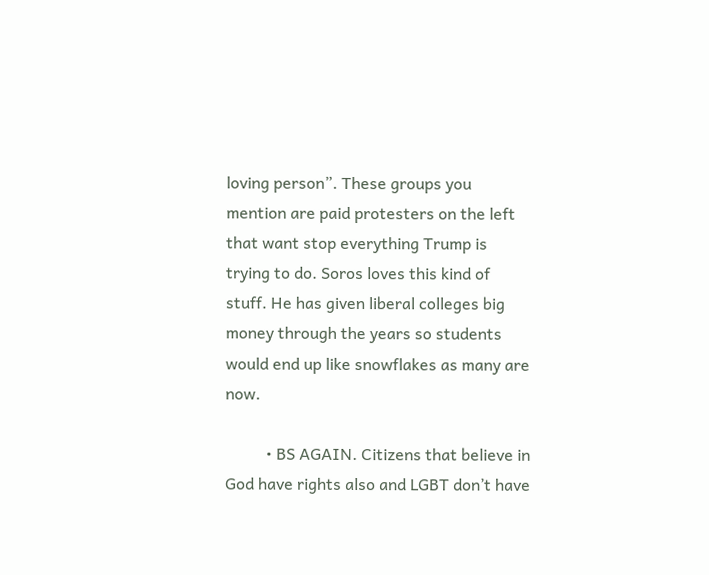loving person”. These groups you mention are paid protesters on the left that want stop everything Trump is trying to do. Soros loves this kind of stuff. He has given liberal colleges big money through the years so students would end up like snowflakes as many are now.

          • BS AGAIN. Citizens that believe in God have rights also and LGBT don’t have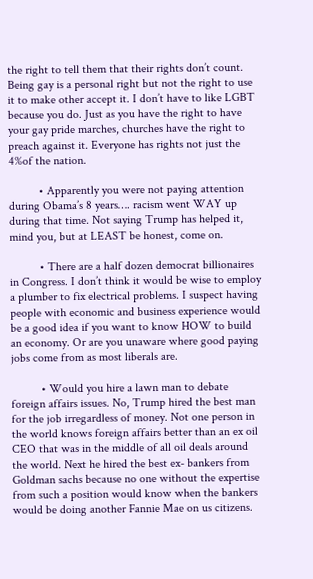the right to tell them that their rights don’t count. Being gay is a personal right but not the right to use it to make other accept it. I don’t have to like LGBT because you do. Just as you have the right to have your gay pride marches, churches have the right to preach against it. Everyone has rights not just the 4%of the nation.

          • Apparently you were not paying attention during Obama’s 8 years…. racism went WAY up during that time. Not saying Trump has helped it, mind you, but at LEAST be honest, come on.

          • There are a half dozen democrat billionaires in Congress. I don’t think it would be wise to employ a plumber to fix electrical problems. I suspect having people with economic and business experience would be a good idea if you want to know HOW to build an economy. Or are you unaware where good paying jobs come from as most liberals are.

          • Would you hire a lawn man to debate foreign affairs issues. No, Trump hired the best man for the job irregardless of money. Not one person in the world knows foreign affairs better than an ex oil CEO that was in the middle of all oil deals around the world. Next he hired the best ex- bankers from Goldman sachs because no one without the expertise from such a position would know when the bankers would be doing another Fannie Mae on us citizens.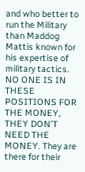and who better to run the Military than Maddog Mattis known for his expertise of military tactics. NO ONE IS IN THESE POSITIONS FOR THE MONEY, THEY DON’T NEED THE MONEY. They are there for their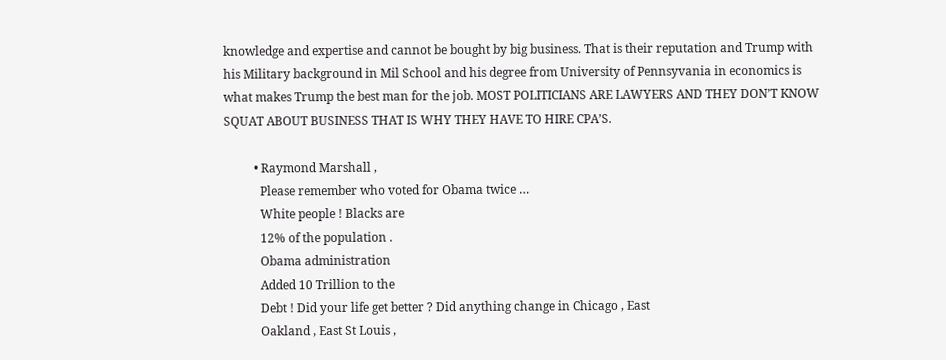knowledge and expertise and cannot be bought by big business. That is their reputation and Trump with his Military background in Mil School and his degree from University of Pennsyvania in economics is what makes Trump the best man for the job. MOST POLITICIANS ARE LAWYERS AND THEY DON’T KNOW SQUAT ABOUT BUSINESS THAT IS WHY THEY HAVE TO HIRE CPA’S.

          • Raymond Marshall ,
            Please remember who voted for Obama twice …
            White people ! Blacks are
            12% of the population .
            Obama administration
            Added 10 Trillion to the
            Debt ! Did your life get better ? Did anything change in Chicago , East
            Oakland , East St Louis ,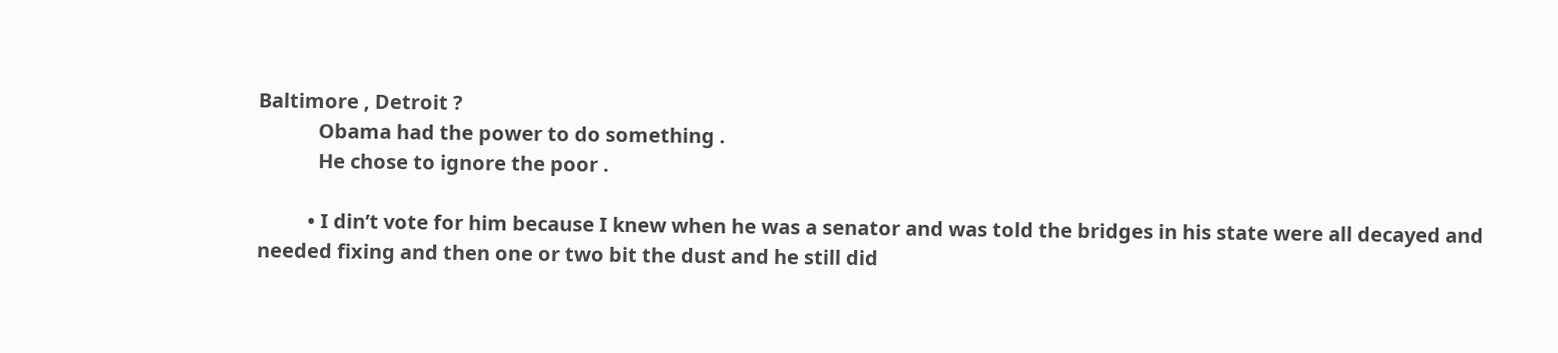Baltimore , Detroit ?
            Obama had the power to do something .
            He chose to ignore the poor .

          • I din’t vote for him because I knew when he was a senator and was told the bridges in his state were all decayed and needed fixing and then one or two bit the dust and he still did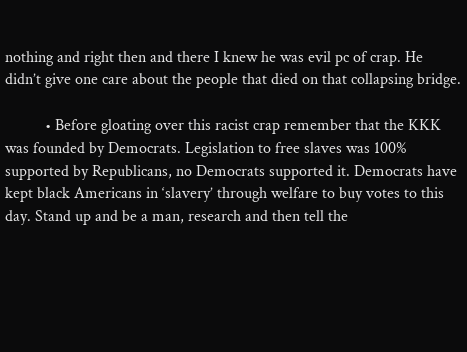nothing and right then and there I knew he was evil pc of crap. He didn’t give one care about the people that died on that collapsing bridge.

          • Before gloating over this racist crap remember that the KKK was founded by Democrats. Legislation to free slaves was 100% supported by Republicans, no Democrats supported it. Democrats have kept black Americans in ‘slavery’ through welfare to buy votes to this day. Stand up and be a man, research and then tell the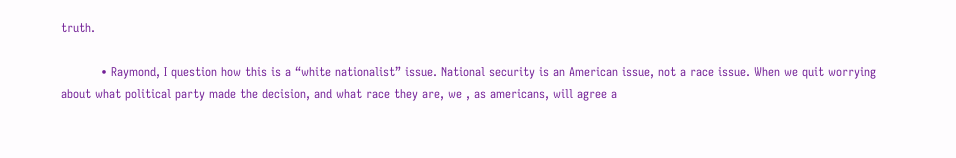truth.

          • Raymond, I question how this is a “white nationalist” issue. National security is an American issue, not a race issue. When we quit worrying about what political party made the decision, and what race they are, we , as americans, will agree a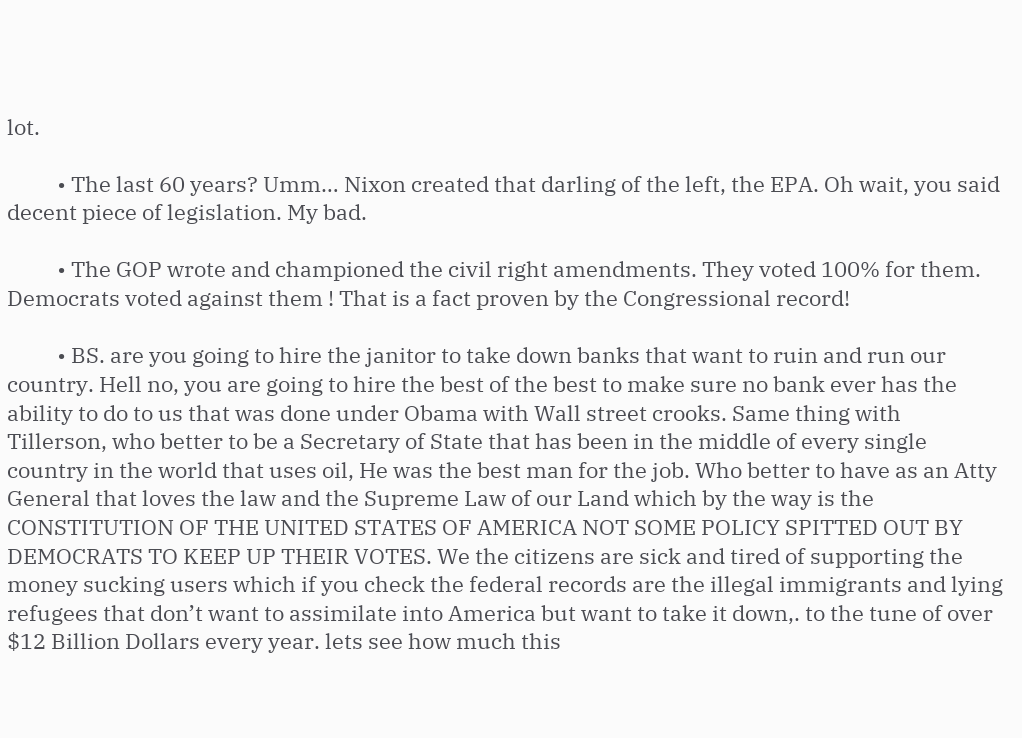lot.

          • The last 60 years? Umm… Nixon created that darling of the left, the EPA. Oh wait, you said decent piece of legislation. My bad.

          • The GOP wrote and championed the civil right amendments. They voted 100% for them. Democrats voted against them ! That is a fact proven by the Congressional record!

          • BS. are you going to hire the janitor to take down banks that want to ruin and run our country. Hell no, you are going to hire the best of the best to make sure no bank ever has the ability to do to us that was done under Obama with Wall street crooks. Same thing with Tillerson, who better to be a Secretary of State that has been in the middle of every single country in the world that uses oil, He was the best man for the job. Who better to have as an Atty General that loves the law and the Supreme Law of our Land which by the way is the CONSTITUTION OF THE UNITED STATES OF AMERICA NOT SOME POLICY SPITTED OUT BY DEMOCRATS TO KEEP UP THEIR VOTES. We the citizens are sick and tired of supporting the money sucking users which if you check the federal records are the illegal immigrants and lying refugees that don’t want to assimilate into America but want to take it down,. to the tune of over $12 Billion Dollars every year. lets see how much this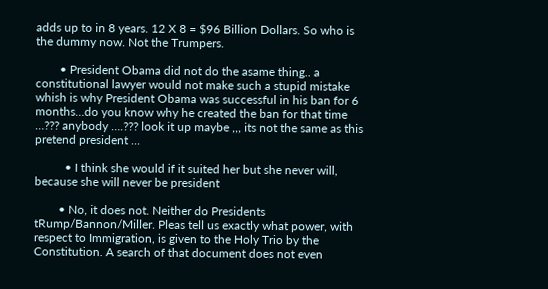adds up to in 8 years. 12 X 8 = $96 Billion Dollars. So who is the dummy now. Not the Trumpers.

        • President Obama did not do the asame thing.. a constitutional lawyer would not make such a stupid mistake whish is why President Obama was successful in his ban for 6 months…do you know why he created the ban for that time …??? anybody ….??? look it up maybe ,,, its not the same as this pretend president …

          • I think she would if it suited her but she never will, because she will never be president

        • No, it does not. Neither do Presidents tRump/Bannon/Miller. Pleas tell us exactly what power, with respect to Immigration, is given to the Holy Trio by the Constitution. A search of that document does not even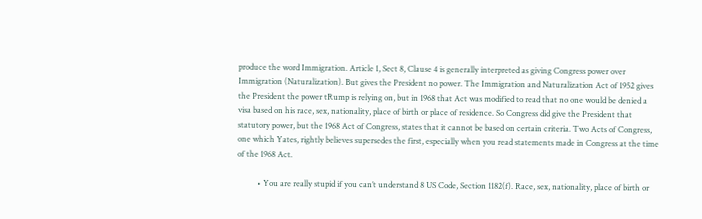produce the word Immigration. Article 1, Sect 8, Clause 4 is generally interpreted as giving Congress power over Immigration (Naturalization). But gives the President no power. The Immigration and Naturalization Act of 1952 gives the President the power tRump is relying on, but in 1968 that Act was modified to read that no one would be denied a visa based on his race, sex, nationality, place of birth or place of residence. So Congress did give the President that statutory power, but the 1968 Act of Congress, states that it cannot be based on certain criteria. Two Acts of Congress, one which Yates, rightly believes supersedes the first, especially when you read statements made in Congress at the time of the 1968 Act.

          • You are really stupid if you can’t understand 8 US Code, Section 1182(f). Race, sex, nationality, place of birth or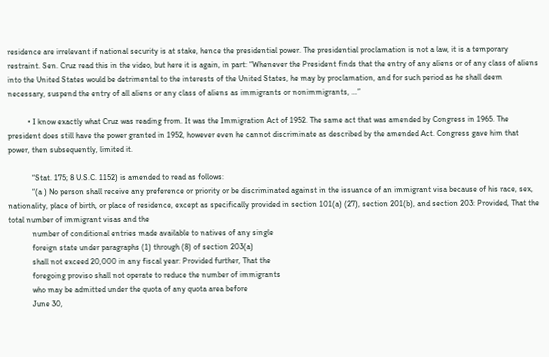residence are irrelevant if national security is at stake, hence the presidential power. The presidential proclamation is not a law, it is a temporary restraint. Sen. Cruz read this in the video, but here it is again, in part: “Whenever the President finds that the entry of any aliens or of any class of aliens into the United States would be detrimental to the interests of the United States, he may by proclamation, and for such period as he shall deem necessary, suspend the entry of all aliens or any class of aliens as immigrants or nonimmigrants, …”

          • I know exactly what Cruz was reading from. It was the Immigration Act of 1952. The same act that was amended by Congress in 1965. The president does still have the power granted in 1952, however even he cannot discriminate as described by the amended Act. Congress gave him that power, then subsequently, limited it.

            “Stat. 175; 8 U.S.C. 1152) is amended to read as follows:
            “(a ) No person shall receive any preference or priority or be discriminated against in the issuance of an immigrant visa because of his race, sex, nationality, place of birth, or place of residence, except as specifically provided in section 101(a) (27), section 201(b), and section 203: Provided, That the total number of immigrant visas and the
            number of conditional entries made available to natives of any single
            foreign state under paragraphs (1) through (8) of section 203(a)
            shall not exceed 20,000 in any fiscal year: Provided further, That the
            foregoing proviso shall not operate to reduce the number of immigrants
            who may be admitted under the quota of any quota area before
            June 30,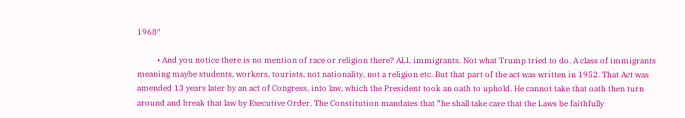1968″

          • And you notice there is no mention of race or religion there? ALL immigrants. Not what Trump tried to do. A class of immigrants meaning maybe students, workers, tourists, not nationality, not a religion etc. But that part of the act was written in 1952. That Act was amended 13 years later by an act of Congress, into law, which the President took an oath to uphold. He cannot take that oath then turn around and break that law by Executive Order. The Constitution mandates that “he shall take care that the Laws be faithfully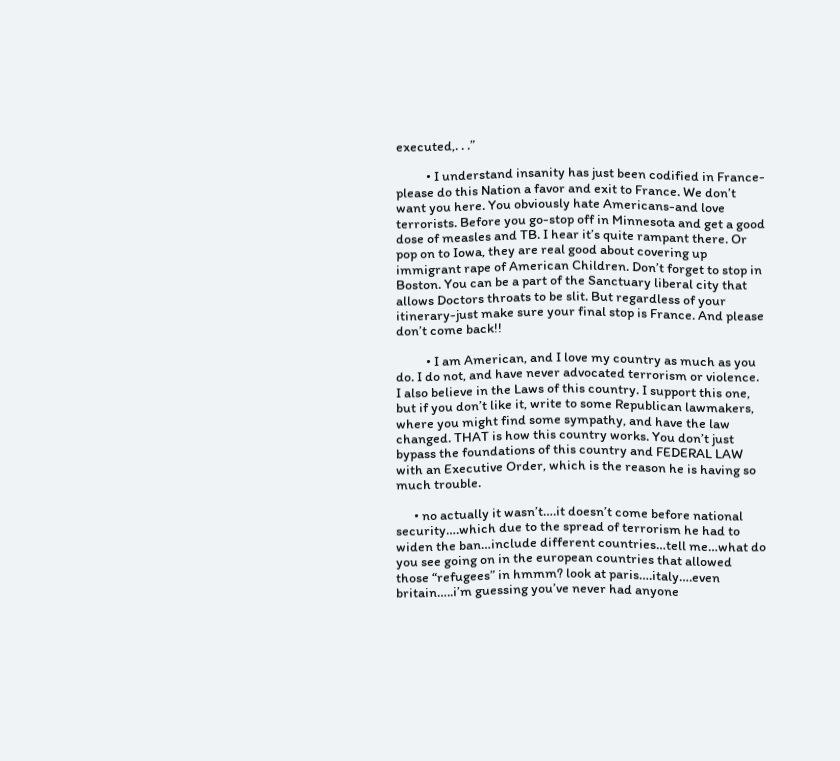executed,. . .”

          • I understand insanity has just been codified in France-please do this Nation a favor and exit to France. We don’t want you here. You obviously hate Americans-and love terrorists. Before you go-stop off in Minnesota and get a good dose of measles and TB. I hear it’s quite rampant there. Or pop on to Iowa, they are real good about covering up immigrant rape of American Children. Don’t forget to stop in Boston. You can be a part of the Sanctuary liberal city that allows Doctors throats to be slit. But regardless of your itinerary-just make sure your final stop is France. And please don’t come back!!

          • I am American, and I love my country as much as you do. I do not, and have never advocated terrorism or violence. I also believe in the Laws of this country. I support this one, but if you don’t like it, write to some Republican lawmakers, where you might find some sympathy, and have the law changed. THAT is how this country works. You don’t just bypass the foundations of this country and FEDERAL LAW with an Executive Order, which is the reason he is having so much trouble.

      • no actually it wasn’t….it doesn’t come before national security….which due to the spread of terrorism he had to widen the ban…include different countries…tell me…what do you see going on in the european countries that allowed those “refugees” in hmmm? look at paris….italy….even britain…..i’m guessing you’ve never had anyone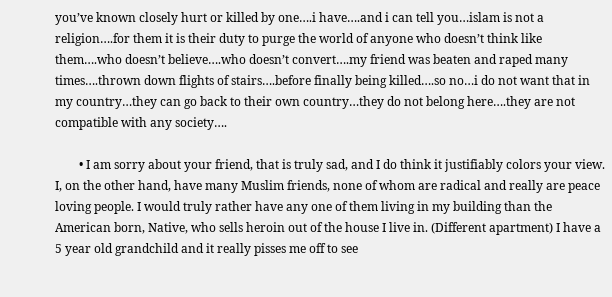you’ve known closely hurt or killed by one….i have….and i can tell you…islam is not a religion….for them it is their duty to purge the world of anyone who doesn’t think like them….who doesn’t believe….who doesn’t convert….my friend was beaten and raped many times….thrown down flights of stairs….before finally being killed….so no…i do not want that in my country…they can go back to their own country…they do not belong here….they are not compatible with any society….

        • I am sorry about your friend, that is truly sad, and I do think it justifiably colors your view. I, on the other hand, have many Muslim friends, none of whom are radical and really are peace loving people. I would truly rather have any one of them living in my building than the American born, Native, who sells heroin out of the house I live in. (Different apartment) I have a 5 year old grandchild and it really pisses me off to see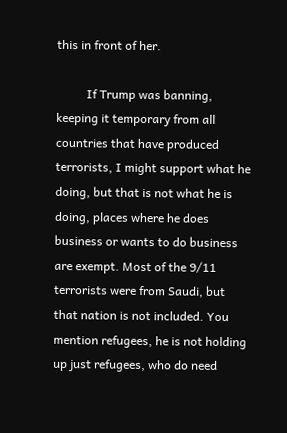this in front of her.

          If Trump was banning, keeping it temporary from all countries that have produced terrorists, I might support what he doing, but that is not what he is doing, places where he does business or wants to do business are exempt. Most of the 9/11 terrorists were from Saudi, but that nation is not included. You mention refugees, he is not holding up just refugees, who do need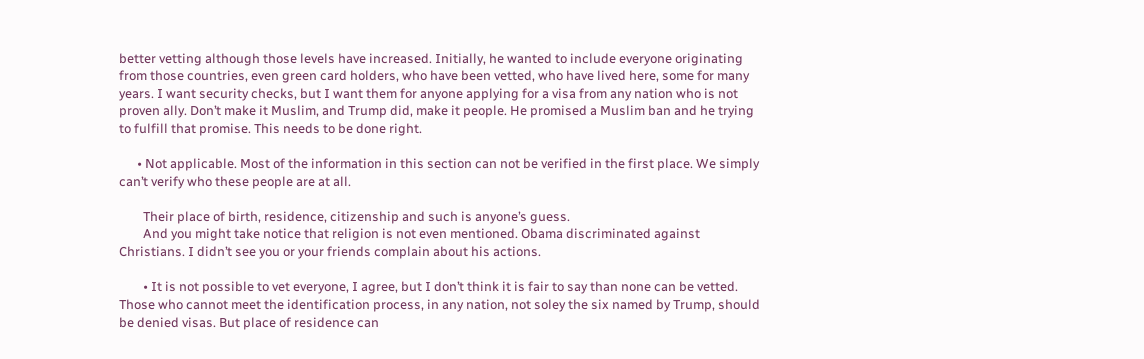better vetting although those levels have increased. Initially, he wanted to include everyone originating from those countries, even green card holders, who have been vetted, who have lived here, some for many years. I want security checks, but I want them for anyone applying for a visa from any nation who is not proven ally. Don’t make it Muslim, and Trump did, make it people. He promised a Muslim ban and he trying to fulfill that promise. This needs to be done right.

      • Not applicable. Most of the information in this section can not be verified in the first place. We simply can’t verify who these people are at all.

        Their place of birth, residence, citizenship and such is anyone’s guess.
        And you might take notice that religion is not even mentioned. Obama discriminated against Christians. I didn’t see you or your friends complain about his actions.

        • It is not possible to vet everyone, I agree, but I don’t think it is fair to say than none can be vetted. Those who cannot meet the identification process, in any nation, not soley the six named by Trump, should be denied visas. But place of residence can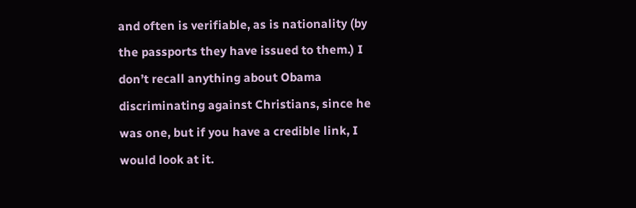and often is verifiable, as is nationality (by the passports they have issued to them.) I don’t recall anything about Obama discriminating against Christians, since he was one, but if you have a credible link, I would look at it.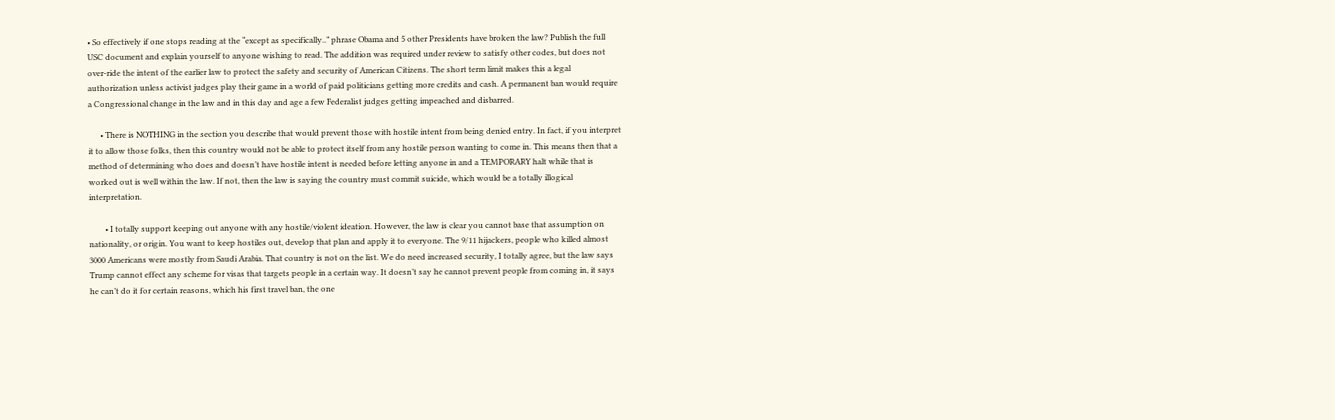• So effectively if one stops reading at the “except as specifically..” phrase Obama and 5 other Presidents have broken the law? Publish the full USC document and explain yourself to anyone wishing to read. The addition was required under review to satisfy other codes, but does not over-ride the intent of the earlier law to protect the safety and security of American Citizens. The short term limit makes this a legal authorization unless activist judges play their game in a world of paid politicians getting more credits and cash. A permanent ban would require a Congressional change in the law and in this day and age a few Federalist judges getting impeached and disbarred.

      • There is NOTHING in the section you describe that would prevent those with hostile intent from being denied entry. In fact, if you interpret it to allow those folks, then this country would not be able to protect itself from any hostile person wanting to come in. This means then that a method of determining who does and doesn’t have hostile intent is needed before letting anyone in and a TEMPORARY halt while that is worked out is well within the law. If not, then the law is saying the country must commit suicide, which would be a totally illogical interpretation.

        • I totally support keeping out anyone with any hostile/violent ideation. However, the law is clear you cannot base that assumption on nationality, or origin. You want to keep hostiles out, develop that plan and apply it to everyone. The 9/11 hijackers, people who killed almost 3000 Americans were mostly from Saudi Arabia. That country is not on the list. We do need increased security, I totally agree, but the law says Trump cannot effect any scheme for visas that targets people in a certain way. It doesn’t say he cannot prevent people from coming in, it says he can’t do it for certain reasons, which his first travel ban, the one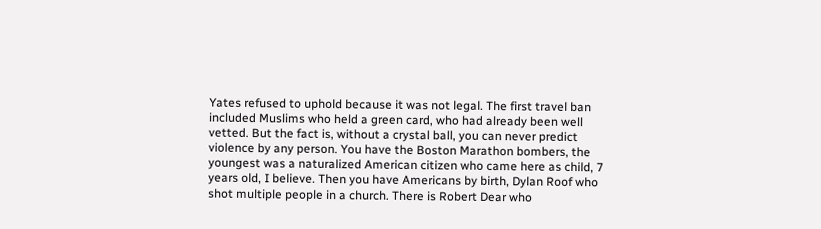Yates refused to uphold because it was not legal. The first travel ban included Muslims who held a green card, who had already been well vetted. But the fact is, without a crystal ball, you can never predict violence by any person. You have the Boston Marathon bombers, the youngest was a naturalized American citizen who came here as child, 7 years old, I believe. Then you have Americans by birth, Dylan Roof who shot multiple people in a church. There is Robert Dear who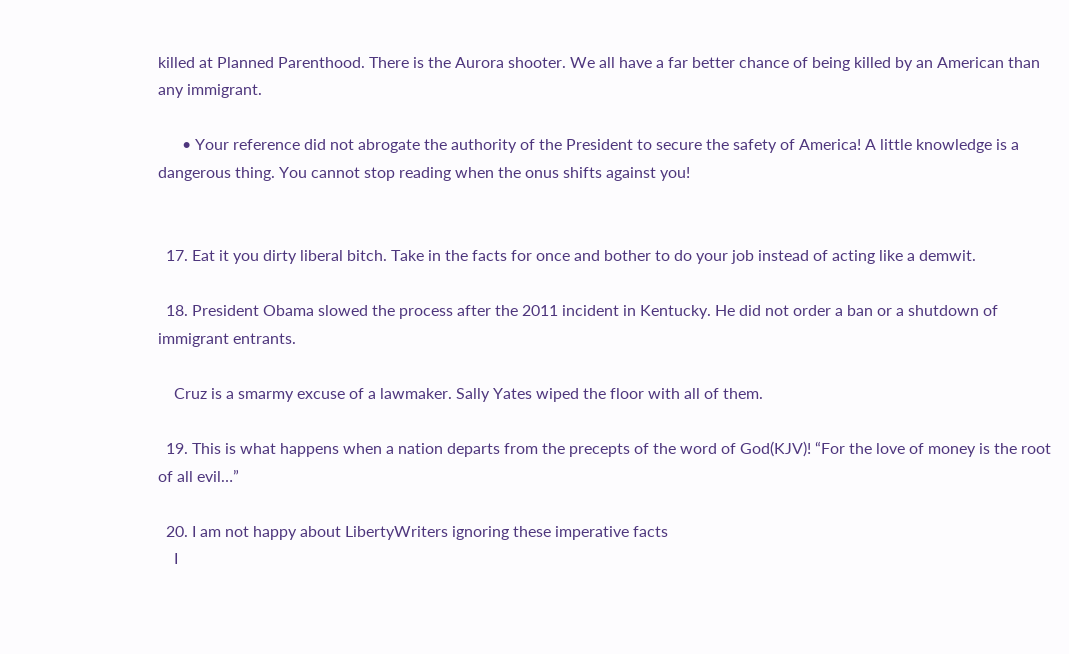killed at Planned Parenthood. There is the Aurora shooter. We all have a far better chance of being killed by an American than any immigrant.

      • Your reference did not abrogate the authority of the President to secure the safety of America! A little knowledge is a dangerous thing. You cannot stop reading when the onus shifts against you!


  17. Eat it you dirty liberal bitch. Take in the facts for once and bother to do your job instead of acting like a demwit.

  18. President Obama slowed the process after the 2011 incident in Kentucky. He did not order a ban or a shutdown of immigrant entrants.

    Cruz is a smarmy excuse of a lawmaker. Sally Yates wiped the floor with all of them.

  19. This is what happens when a nation departs from the precepts of the word of God(KJV)! “For the love of money is the root of all evil…”

  20. I am not happy about LibertyWriters ignoring these imperative facts
    I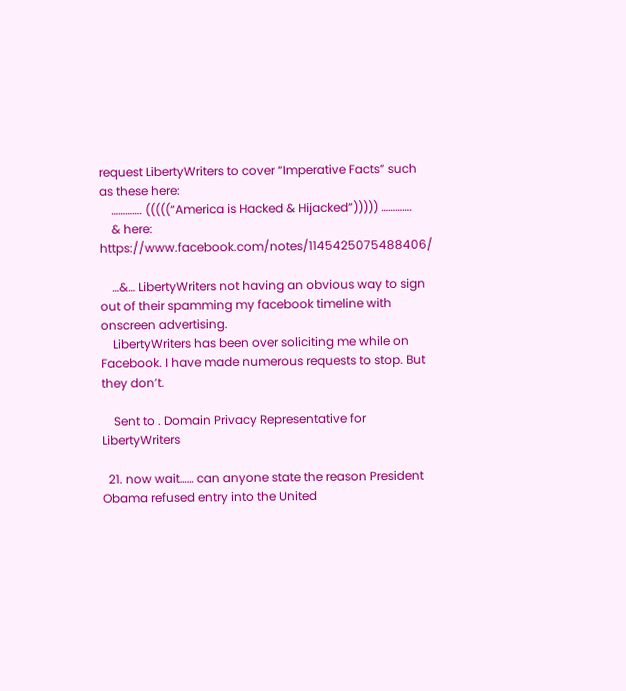request LibertyWriters to cover “Imperative Facts” such as these here:
    …………. (((((“America is Hacked & Hijacked”))))) ………….
    & here: https://www.facebook.com/notes/1145425075488406/

    …&… LibertyWriters not having an obvious way to sign out of their spamming my facebook timeline with onscreen advertising.
    LibertyWriters has been over soliciting me while on Facebook. I have made numerous requests to stop. But they don’t.

    Sent to . Domain Privacy Representative for LibertyWriters

  21. now wait…… can anyone state the reason President Obama refused entry into the United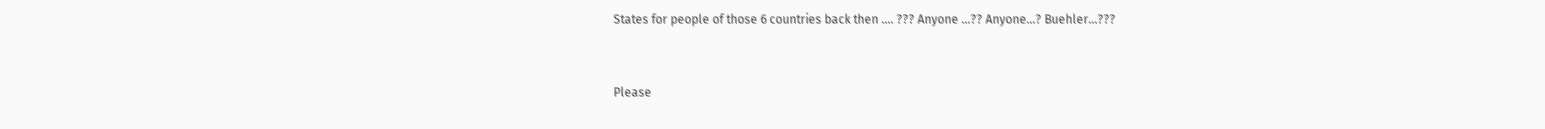States for people of those 6 countries back then …. ??? Anyone …?? Anyone…? Buehler…???


Please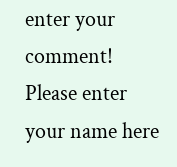enter your comment!
Please enter your name here